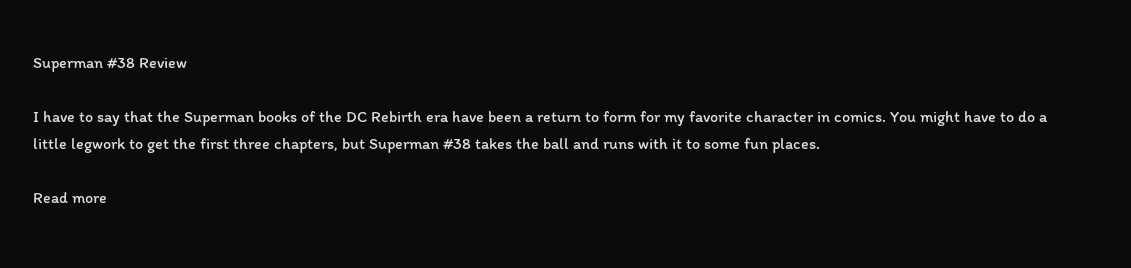Superman #38 Review

I have to say that the Superman books of the DC Rebirth era have been a return to form for my favorite character in comics. You might have to do a little legwork to get the first three chapters, but Superman #38 takes the ball and runs with it to some fun places.

Read more